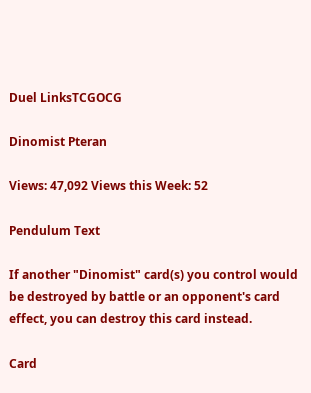Duel LinksTCGOCG

Dinomist Pteran

Views: 47,092 Views this Week: 52

Pendulum Text

If another "Dinomist" card(s) you control would be destroyed by battle or an opponent's card effect, you can destroy this card instead.

Card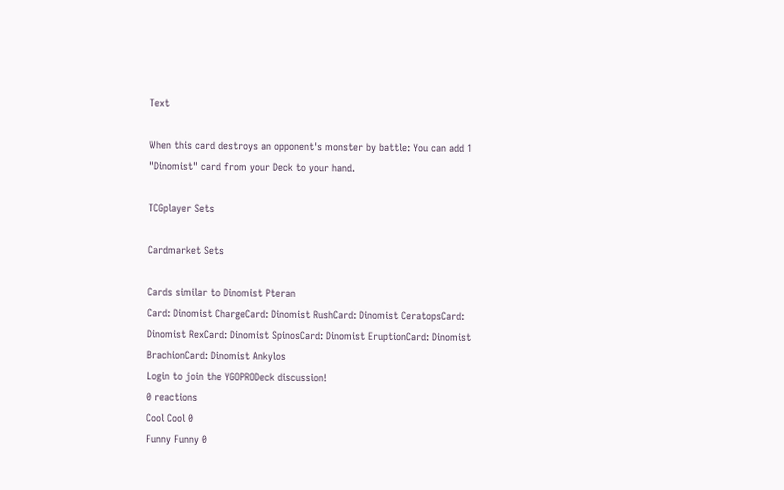Text

When this card destroys an opponent's monster by battle: You can add 1 "Dinomist" card from your Deck to your hand.

TCGplayer Sets

Cardmarket Sets

Cards similar to Dinomist Pteran
Card: Dinomist ChargeCard: Dinomist RushCard: Dinomist CeratopsCard: Dinomist RexCard: Dinomist SpinosCard: Dinomist EruptionCard: Dinomist BrachionCard: Dinomist Ankylos
Login to join the YGOPRODeck discussion!
0 reactions
Cool Cool 0
Funny Funny 0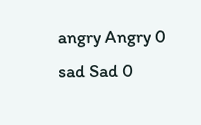angry Angry 0
sad Sad 0